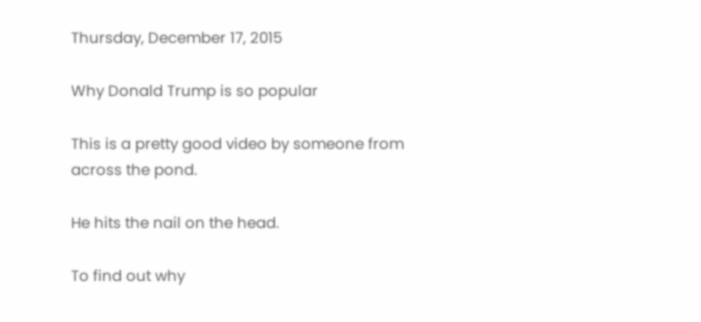Thursday, December 17, 2015

Why Donald Trump is so popular

This is a pretty good video by someone from across the pond.

He hits the nail on the head.

To find out why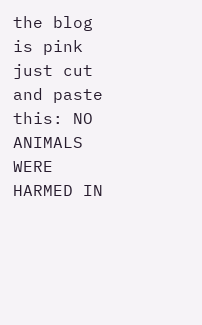the blog is pink just cut and paste this: NO ANIMALS WERE HARMED IN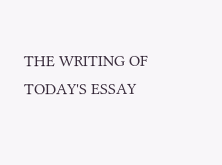THE WRITING OF TODAY'S ESSAY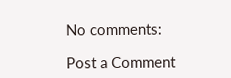No comments:

Post a Comment